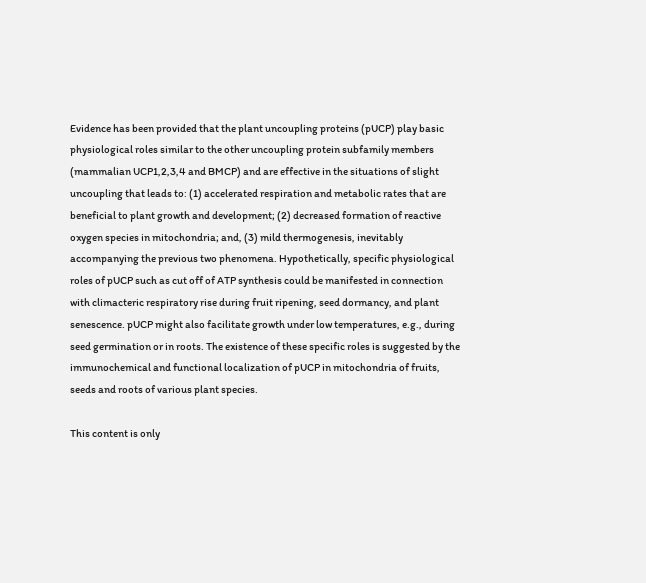Evidence has been provided that the plant uncoupling proteins (pUCP) play basic physiological roles similar to the other uncoupling protein subfamily members (mammalian UCP1,2,3,4 and BMCP) and are effective in the situations of slight uncoupling that leads to: (1) accelerated respiration and metabolic rates that are beneficial to plant growth and development; (2) decreased formation of reactive oxygen species in mitochondria; and, (3) mild thermogenesis, inevitably accompanying the previous two phenomena. Hypothetically, specific physiological roles of pUCP such as cut off of ATP synthesis could be manifested in connection with climacteric respiratory rise during fruit ripening, seed dormancy, and plant senescence. pUCP might also facilitate growth under low temperatures, e.g., during seed germination or in roots. The existence of these specific roles is suggested by the immunochemical and functional localization of pUCP in mitochondria of fruits, seeds and roots of various plant species.

This content is only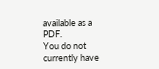available as a PDF.
You do not currently have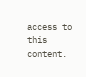access to this content.